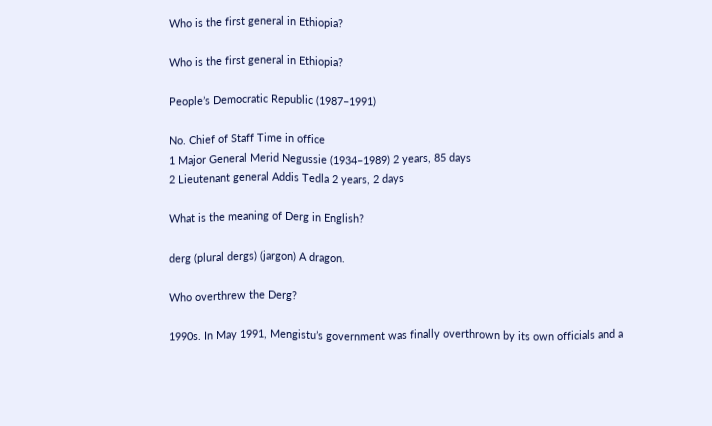Who is the first general in Ethiopia?

Who is the first general in Ethiopia?

People’s Democratic Republic (1987–1991)

No. Chief of Staff Time in office
1 Major General Merid Negussie (1934–1989) 2 years, 85 days
2 Lieutenant general Addis Tedla 2 years, 2 days

What is the meaning of Derg in English?

derg (plural dergs) (jargon) A dragon.

Who overthrew the Derg?

1990s. In May 1991, Mengistu’s government was finally overthrown by its own officials and a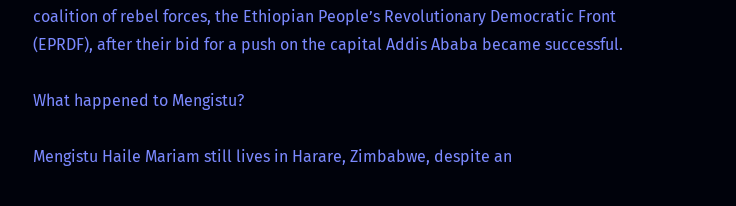coalition of rebel forces, the Ethiopian People’s Revolutionary Democratic Front (EPRDF), after their bid for a push on the capital Addis Ababa became successful.

What happened to Mengistu?

Mengistu Haile Mariam still lives in Harare, Zimbabwe, despite an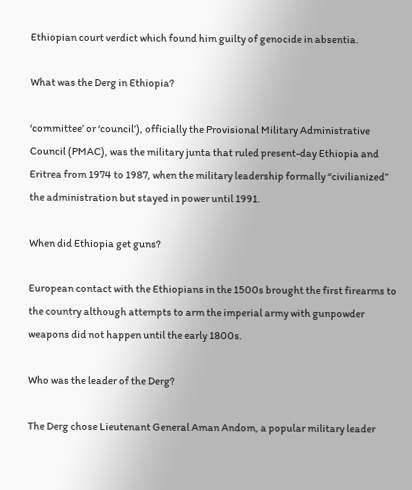Ethiopian court verdict which found him guilty of genocide in absentia.

What was the Derg in Ethiopia?

‘committee’ or ‘council’), officially the Provisional Military Administrative Council (PMAC), was the military junta that ruled present-day Ethiopia and Eritrea from 1974 to 1987, when the military leadership formally “civilianized” the administration but stayed in power until 1991.

When did Ethiopia get guns?

European contact with the Ethiopians in the 1500s brought the first firearms to the country although attempts to arm the imperial army with gunpowder weapons did not happen until the early 1800s.

Who was the leader of the Derg?

The Derg chose Lieutenant General Aman Andom, a popular military leader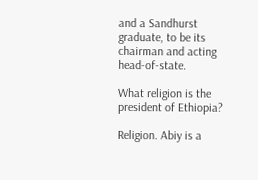and a Sandhurst graduate, to be its chairman and acting head-of-state.

What religion is the president of Ethiopia?

Religion. Abiy is a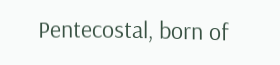Pentecostal, born of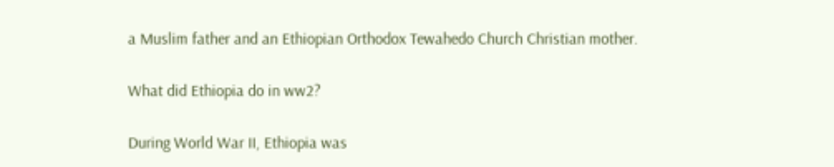a Muslim father and an Ethiopian Orthodox Tewahedo Church Christian mother.

What did Ethiopia do in ww2?

During World War II, Ethiopia was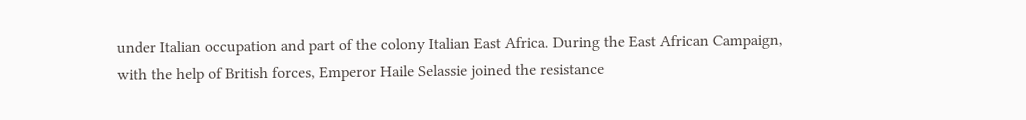under Italian occupation and part of the colony Italian East Africa. During the East African Campaign, with the help of British forces, Emperor Haile Selassie joined the resistance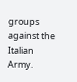groups against the Italian Army.